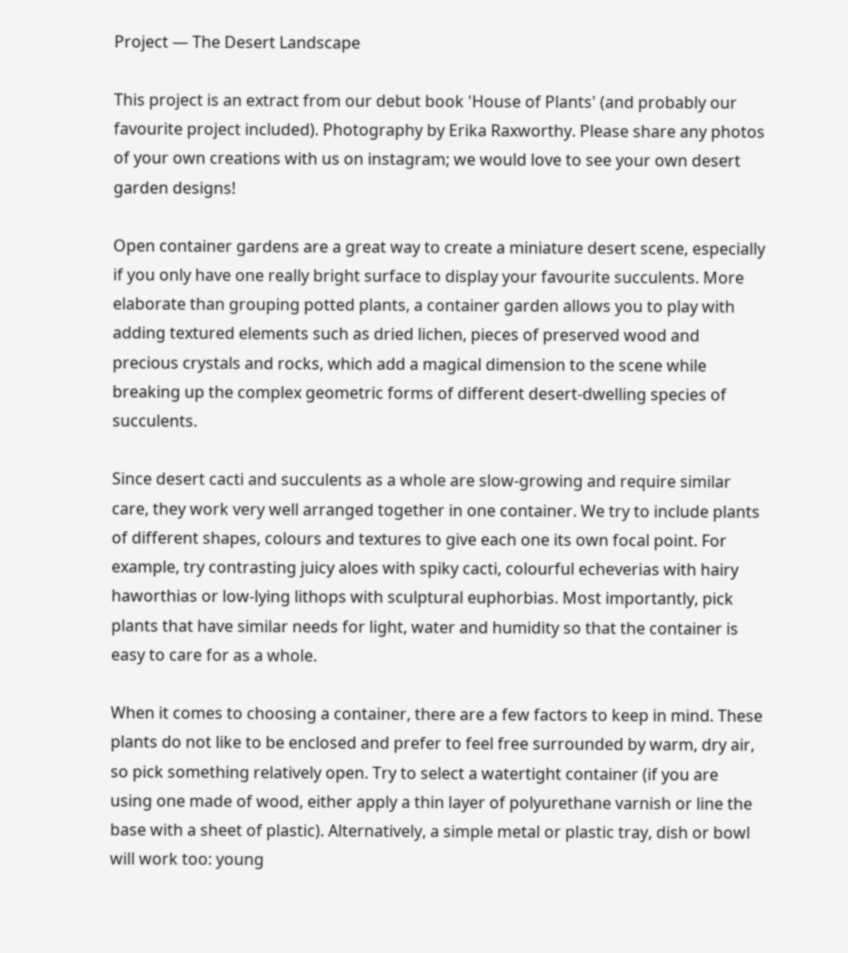Project — The Desert Landscape

This project is an extract from our debut book 'House of Plants' (and probably our favourite project included). Photography by Erika Raxworthy. Please share any photos of your own creations with us on instagram; we would love to see your own desert garden designs!

Open container gardens are a great way to create a miniature desert scene, especially if you only have one really bright surface to display your favourite succulents. More elaborate than grouping potted plants, a container garden allows you to play with adding textured elements such as dried lichen, pieces of preserved wood and precious crystals and rocks, which add a magical dimension to the scene while breaking up the complex geometric forms of different desert-dwelling species of succulents.

Since desert cacti and succulents as a whole are slow-growing and require similar care, they work very well arranged together in one container. We try to include plants of different shapes, colours and textures to give each one its own focal point. For example, try contrasting juicy aloes with spiky cacti, colourful echeverias with hairy haworthias or low-lying lithops with sculptural euphorbias. Most importantly, pick plants that have similar needs for light, water and humidity so that the container is easy to care for as a whole.

When it comes to choosing a container, there are a few factors to keep in mind. These plants do not like to be enclosed and prefer to feel free surrounded by warm, dry air, so pick something relatively open. Try to select a watertight container (if you are using one made of wood, either apply a thin layer of polyurethane varnish or line the base with a sheet of plastic). Alternatively, a simple metal or plastic tray, dish or bowl will work too: young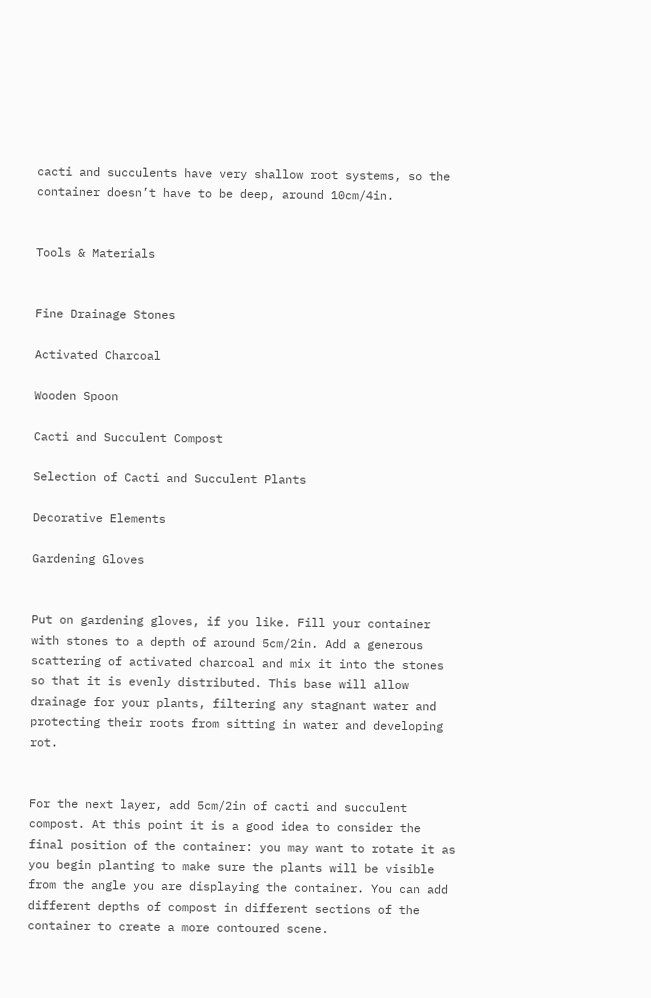cacti and succulents have very shallow root systems, so the container doesn’t have to be deep, around 10cm/4in.


Tools & Materials


Fine Drainage Stones

Activated Charcoal

Wooden Spoon

Cacti and Succulent Compost

Selection of Cacti and Succulent Plants

Decorative Elements

Gardening Gloves


Put on gardening gloves, if you like. Fill your container with stones to a depth of around 5cm/2in. Add a generous scattering of activated charcoal and mix it into the stones so that it is evenly distributed. This base will allow drainage for your plants, filtering any stagnant water and protecting their roots from sitting in water and developing rot.


For the next layer, add 5cm/2in of cacti and succulent compost. At this point it is a good idea to consider the final position of the container: you may want to rotate it as you begin planting to make sure the plants will be visible from the angle you are displaying the container. You can add different depths of compost in different sections of the container to create a more contoured scene.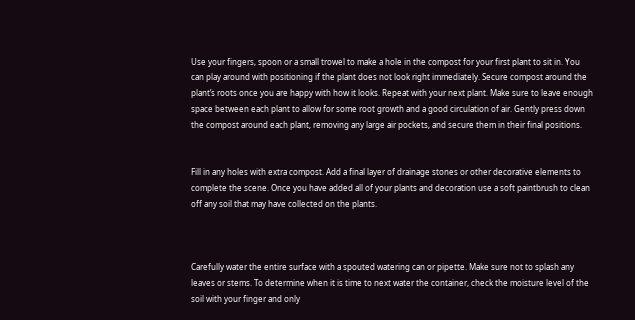Use your fingers, spoon or a small trowel to make a hole in the compost for your first plant to sit in. You can play around with positioning if the plant does not look right immediately. Secure compost around the plant’s roots once you are happy with how it looks. Repeat with your next plant. Make sure to leave enough space between each plant to allow for some root growth and a good circulation of air. Gently press down the compost around each plant, removing any large air pockets, and secure them in their final positions.


Fill in any holes with extra compost. Add a final layer of drainage stones or other decorative elements to complete the scene. Once you have added all of your plants and decoration use a soft paintbrush to clean off any soil that may have collected on the plants.



Carefully water the entire surface with a spouted watering can or pipette. Make sure not to splash any leaves or stems. To determine when it is time to next water the container, check the moisture level of the soil with your finger and only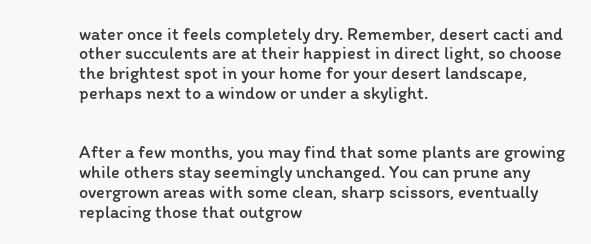water once it feels completely dry. Remember, desert cacti and other succulents are at their happiest in direct light, so choose the brightest spot in your home for your desert landscape, perhaps next to a window or under a skylight.


After a few months, you may find that some plants are growing while others stay seemingly unchanged. You can prune any overgrown areas with some clean, sharp scissors, eventually replacing those that outgrow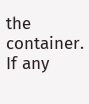the container. If any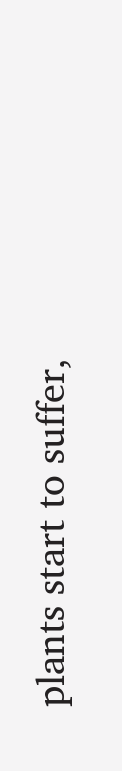plants start to suffer,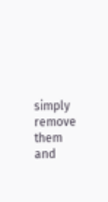simply remove them and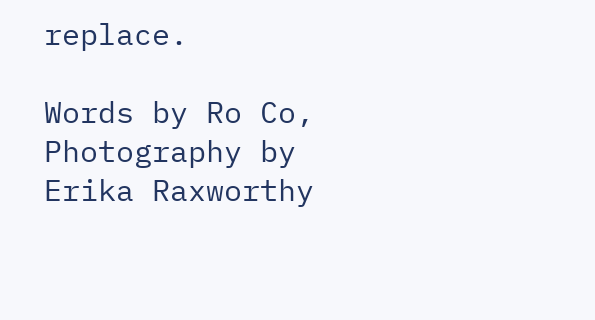replace.

Words by Ro Co, Photography by Erika Raxworthy